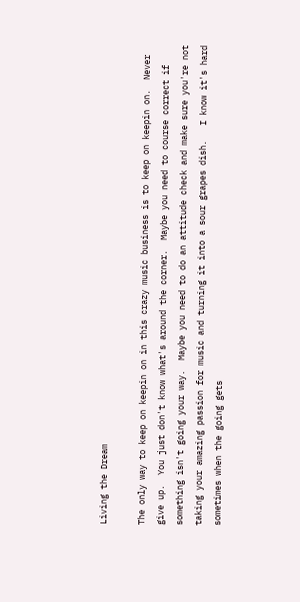Living the Dream

The only way to keep on keepin on in this crazy music business is to keep on keepin on.  Never give up.  You just don't know what's around the corner.  Maybe you need to course correct if something isn't going your way.  Maybe you need to do an attitude check and make sure you're not taking your amazing passion for music and turning it into a sour grapes dish.   I know it's hard sometimes when the going gets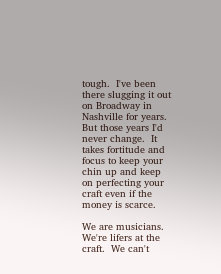tough.  I've been there slugging it out on Broadway in Nashville for years.  But those years I'd never change.  It takes fortitude and focus to keep your chin up and keep on perfecting your craft even if the money is scarce.

We are musicians.  We're lifers at the craft.  We can't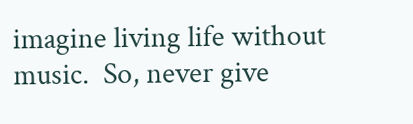imagine living life without music.  So, never give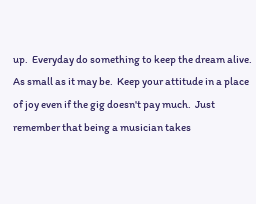up.  Everyday do something to keep the dream alive.  As small as it may be.  Keep your attitude in a place of joy even if the gig doesn't pay much.  Just remember that being a musician takes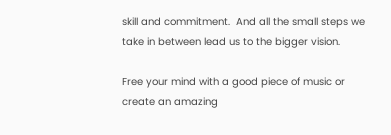skill and commitment.  And all the small steps we take in between lead us to the bigger vision.

Free your mind with a good piece of music or create an amazing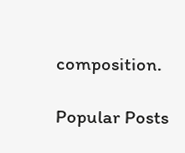composition.

Popular Posts